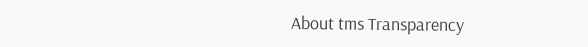About tms Transparency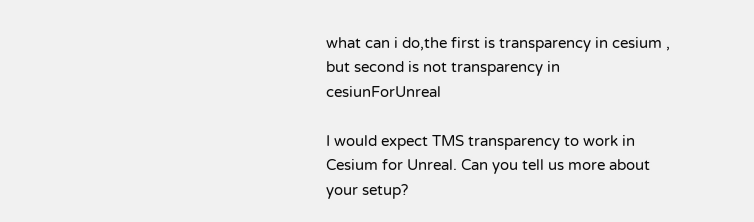what can i do,the first is transparency in cesium , but second is not transparency in cesiunForUnreal

I would expect TMS transparency to work in Cesium for Unreal. Can you tell us more about your setup?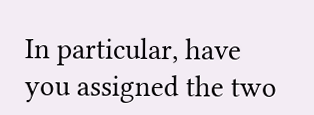In particular, have you assigned the two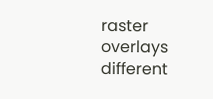raster overlays different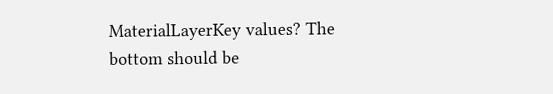MaterialLayerKey values? The bottom should be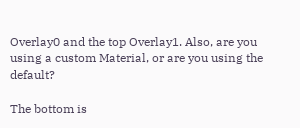Overlay0 and the top Overlay1. Also, are you using a custom Material, or are you using the default?

The bottom is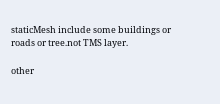staticMesh include some buildings or roads or tree.not TMS layer.

other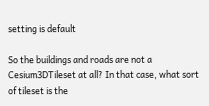setting is default

So the buildings and roads are not a Cesium3DTileset at all? In that case, what sort of tileset is the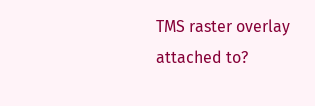TMS raster overlay attached to?